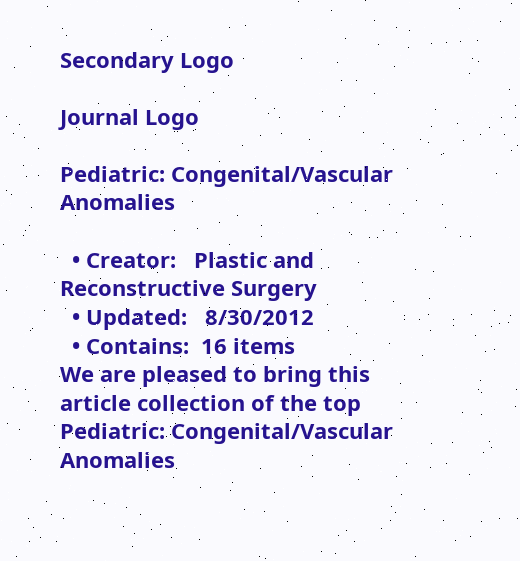Secondary Logo

Journal Logo

Pediatric: Congenital/Vascular Anomalies

  • Creator:   Plastic and Reconstructive Surgery
  • Updated:   8/30/2012
  • Contains:  16 items
We are pleased to bring this article collection of the top Pediatric: Congenital/Vascular Anomalies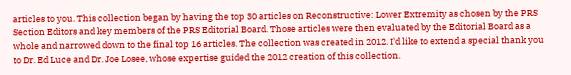articles to you. This collection began by having the top 30 articles on Reconstructive: Lower Extremity as chosen by the PRS Section Editors and key members of the PRS Editorial Board. Those articles were then evaluated by the Editorial Board as a whole and narrowed down to the final top 16 articles. The collection was created in 2012. I'd like to extend a special thank you to Dr. Ed Luce and Dr. Joe Losee, whose expertise guided the 2012 creation of this collection.